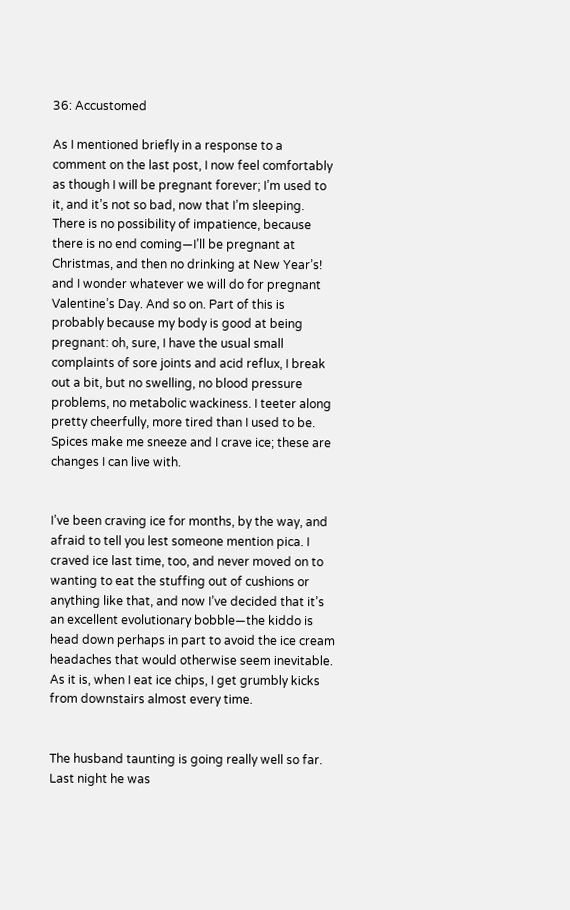36: Accustomed

As I mentioned briefly in a response to a comment on the last post, I now feel comfortably as though I will be pregnant forever; I’m used to it, and it’s not so bad, now that I’m sleeping. There is no possibility of impatience, because there is no end coming—I’ll be pregnant at Christmas, and then no drinking at New Year’s! and I wonder whatever we will do for pregnant Valentine’s Day. And so on. Part of this is probably because my body is good at being pregnant: oh, sure, I have the usual small complaints of sore joints and acid reflux, I break out a bit, but no swelling, no blood pressure problems, no metabolic wackiness. I teeter along pretty cheerfully, more tired than I used to be. Spices make me sneeze and I crave ice; these are changes I can live with.


I’ve been craving ice for months, by the way, and afraid to tell you lest someone mention pica. I craved ice last time, too, and never moved on to wanting to eat the stuffing out of cushions or anything like that, and now I’ve decided that it’s an excellent evolutionary bobble—the kiddo is head down perhaps in part to avoid the ice cream headaches that would otherwise seem inevitable. As it is, when I eat ice chips, I get grumbly kicks from downstairs almost every time.


The husband taunting is going really well so far. Last night he was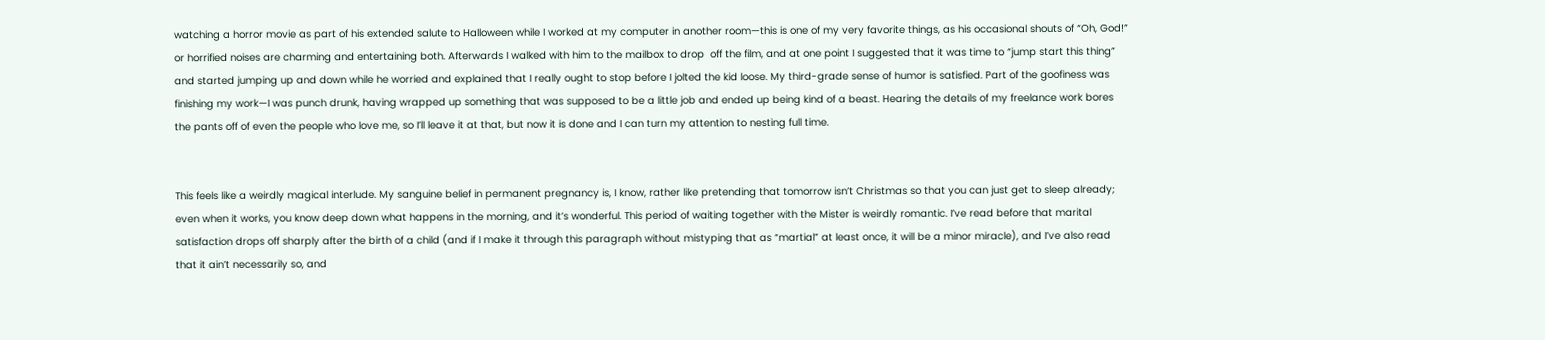watching a horror movie as part of his extended salute to Halloween while I worked at my computer in another room—this is one of my very favorite things, as his occasional shouts of “Oh, God!” or horrified noises are charming and entertaining both. Afterwards I walked with him to the mailbox to drop  off the film, and at one point I suggested that it was time to “jump start this thing” and started jumping up and down while he worried and explained that I really ought to stop before I jolted the kid loose. My third-grade sense of humor is satisfied. Part of the goofiness was finishing my work—I was punch drunk, having wrapped up something that was supposed to be a little job and ended up being kind of a beast. Hearing the details of my freelance work bores the pants off of even the people who love me, so I’ll leave it at that, but now it is done and I can turn my attention to nesting full time.


This feels like a weirdly magical interlude. My sanguine belief in permanent pregnancy is, I know, rather like pretending that tomorrow isn’t Christmas so that you can just get to sleep already; even when it works, you know deep down what happens in the morning, and it’s wonderful. This period of waiting together with the Mister is weirdly romantic. I’ve read before that marital satisfaction drops off sharply after the birth of a child (and if I make it through this paragraph without mistyping that as “martial” at least once, it will be a minor miracle), and I’ve also read that it ain’t necessarily so, and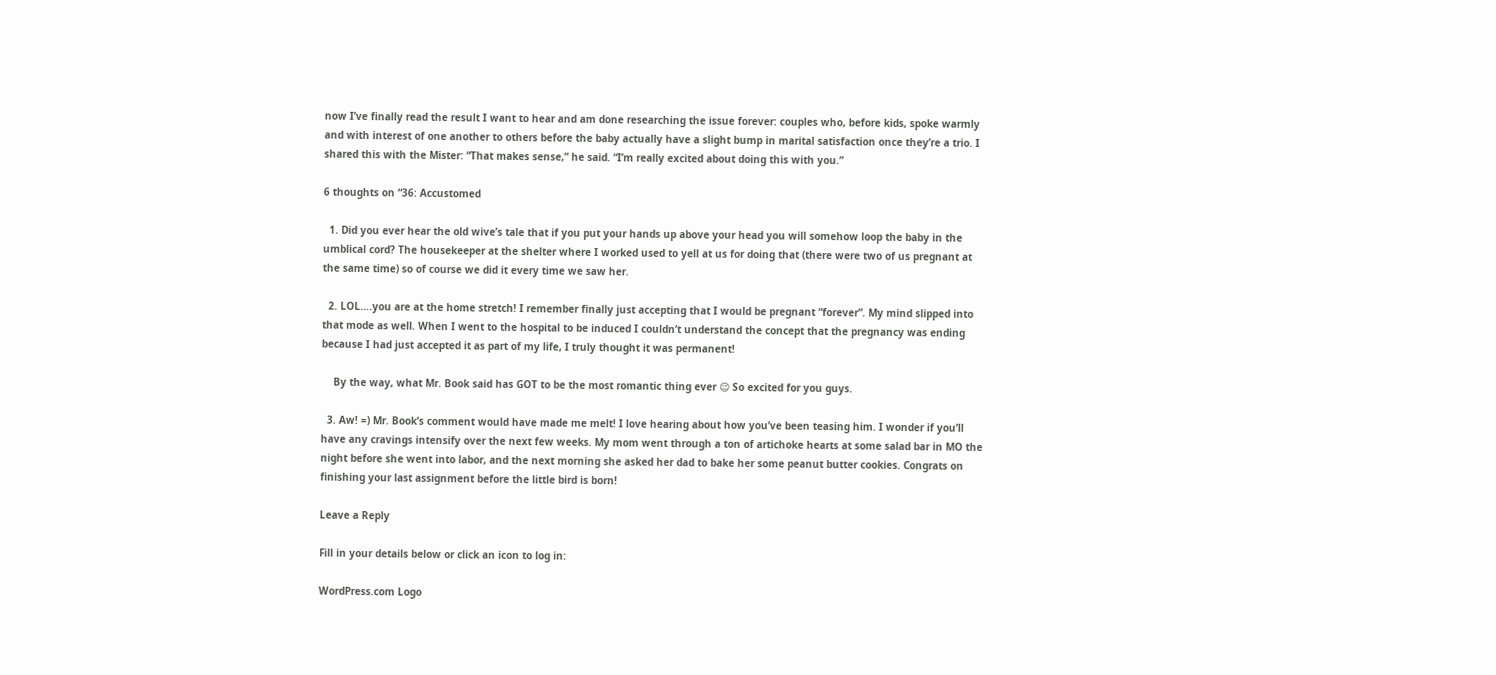now I’ve finally read the result I want to hear and am done researching the issue forever: couples who, before kids, spoke warmly and with interest of one another to others before the baby actually have a slight bump in marital satisfaction once they’re a trio. I shared this with the Mister: “That makes sense,” he said. “I’m really excited about doing this with you.”

6 thoughts on “36: Accustomed

  1. Did you ever hear the old wive’s tale that if you put your hands up above your head you will somehow loop the baby in the umblical cord? The housekeeper at the shelter where I worked used to yell at us for doing that (there were two of us pregnant at the same time) so of course we did it every time we saw her.

  2. LOL….you are at the home stretch! I remember finally just accepting that I would be pregnant “forever”. My mind slipped into that mode as well. When I went to the hospital to be induced I couldn’t understand the concept that the pregnancy was ending because I had just accepted it as part of my life, I truly thought it was permanent!

    By the way, what Mr. Book said has GOT to be the most romantic thing ever 😉 So excited for you guys.

  3. Aw! =) Mr. Book’s comment would have made me melt! I love hearing about how you’ve been teasing him. I wonder if you’ll have any cravings intensify over the next few weeks. My mom went through a ton of artichoke hearts at some salad bar in MO the night before she went into labor, and the next morning she asked her dad to bake her some peanut butter cookies. Congrats on finishing your last assignment before the little bird is born!

Leave a Reply

Fill in your details below or click an icon to log in:

WordPress.com Logo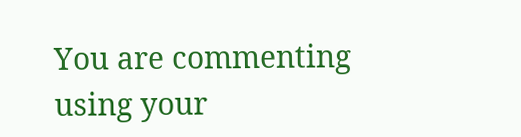You are commenting using your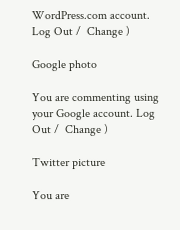WordPress.com account. Log Out /  Change )

Google photo

You are commenting using your Google account. Log Out /  Change )

Twitter picture

You are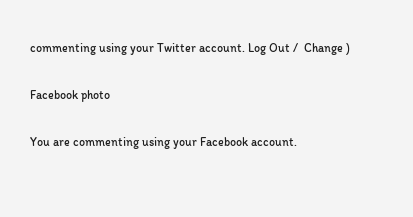commenting using your Twitter account. Log Out /  Change )

Facebook photo

You are commenting using your Facebook account.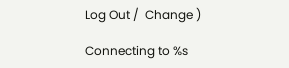Log Out /  Change )

Connecting to %s